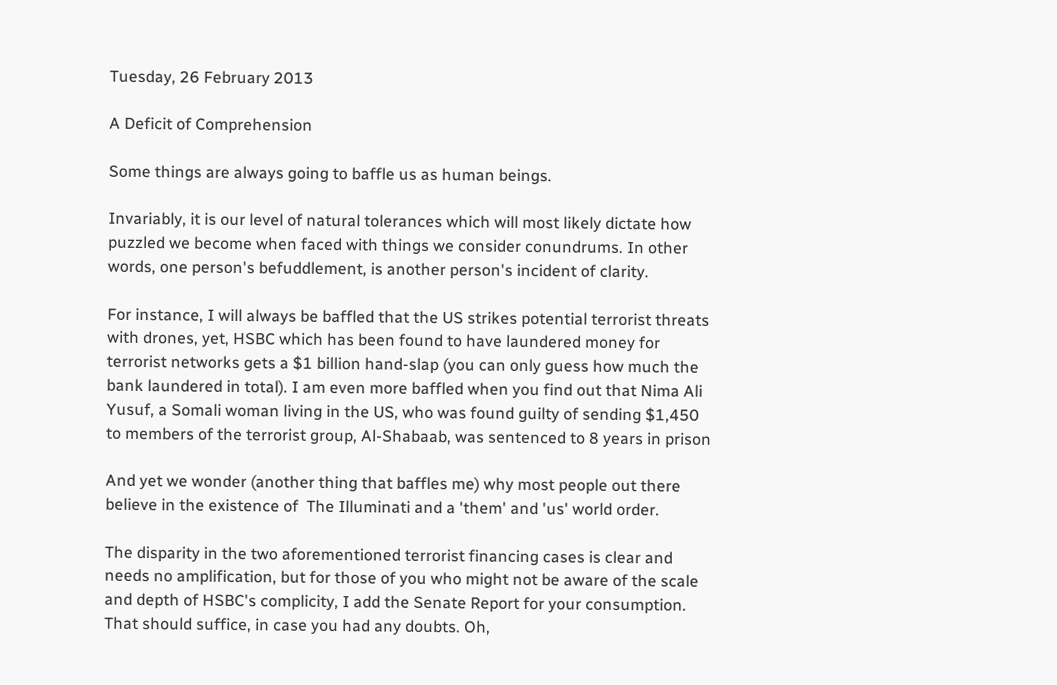Tuesday, 26 February 2013

A Deficit of Comprehension

Some things are always going to baffle us as human beings.

Invariably, it is our level of natural tolerances which will most likely dictate how puzzled we become when faced with things we consider conundrums. In other words, one person's befuddlement, is another person's incident of clarity.

For instance, I will always be baffled that the US strikes potential terrorist threats with drones, yet, HSBC which has been found to have laundered money for terrorist networks gets a $1 billion hand-slap (you can only guess how much the bank laundered in total). I am even more baffled when you find out that Nima Ali Yusuf, a Somali woman living in the US, who was found guilty of sending $1,450 to members of the terrorist group, Al-Shabaab, was sentenced to 8 years in prison

And yet we wonder (another thing that baffles me) why most people out there believe in the existence of  The Illuminati and a 'them' and 'us' world order.

The disparity in the two aforementioned terrorist financing cases is clear and needs no amplification, but for those of you who might not be aware of the scale and depth of HSBC's complicity, I add the Senate Report for your consumption. That should suffice, in case you had any doubts. Oh,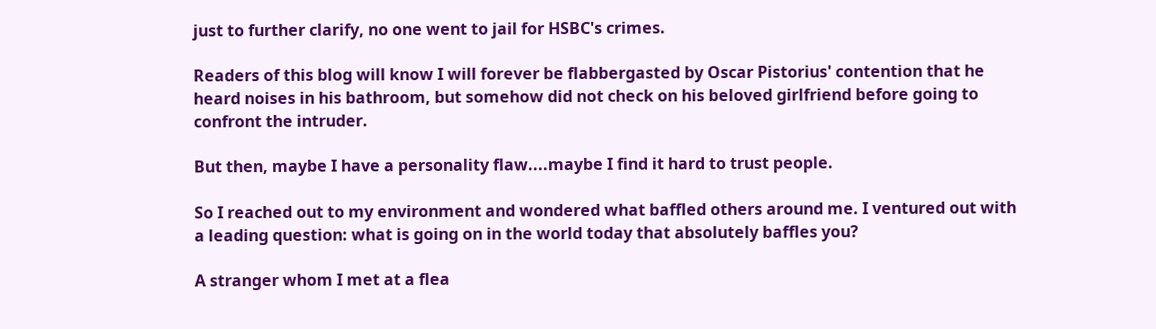just to further clarify, no one went to jail for HSBC's crimes.

Readers of this blog will know I will forever be flabbergasted by Oscar Pistorius' contention that he heard noises in his bathroom, but somehow did not check on his beloved girlfriend before going to confront the intruder.

But then, maybe I have a personality flaw....maybe I find it hard to trust people.

So I reached out to my environment and wondered what baffled others around me. I ventured out with a leading question: what is going on in the world today that absolutely baffles you?

A stranger whom I met at a flea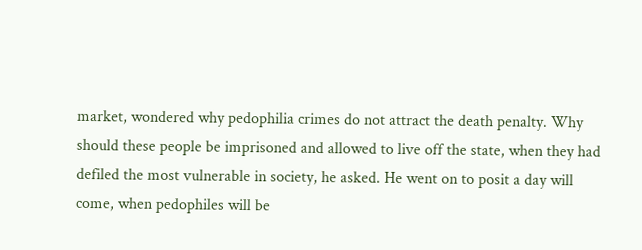market, wondered why pedophilia crimes do not attract the death penalty. Why should these people be imprisoned and allowed to live off the state, when they had defiled the most vulnerable in society, he asked. He went on to posit a day will come, when pedophiles will be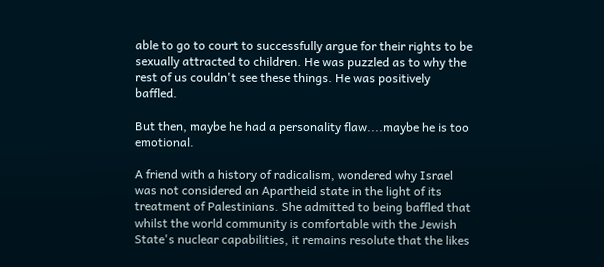able to go to court to successfully argue for their rights to be sexually attracted to children. He was puzzled as to why the rest of us couldn't see these things. He was positively baffled.

But then, maybe he had a personality flaw....maybe he is too emotional.

A friend with a history of radicalism, wondered why Israel was not considered an Apartheid state in the light of its treatment of Palestinians. She admitted to being baffled that whilst the world community is comfortable with the Jewish State's nuclear capabilities, it remains resolute that the likes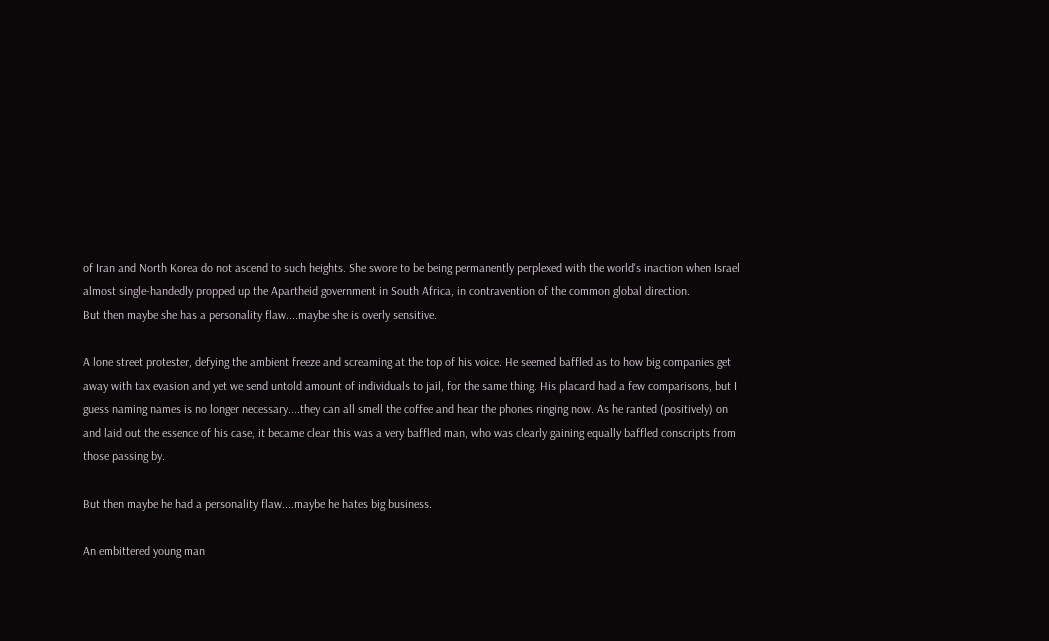of Iran and North Korea do not ascend to such heights. She swore to be being permanently perplexed with the world's inaction when Israel almost single-handedly propped up the Apartheid government in South Africa, in contravention of the common global direction.
But then maybe she has a personality flaw....maybe she is overly sensitive.

A lone street protester, defying the ambient freeze and screaming at the top of his voice. He seemed baffled as to how big companies get away with tax evasion and yet we send untold amount of individuals to jail, for the same thing. His placard had a few comparisons, but I guess naming names is no longer necessary....they can all smell the coffee and hear the phones ringing now. As he ranted (positively) on and laid out the essence of his case, it became clear this was a very baffled man, who was clearly gaining equally baffled conscripts from those passing by.

But then maybe he had a personality flaw....maybe he hates big business.

An embittered young man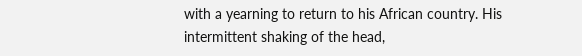with a yearning to return to his African country. His intermittent shaking of the head,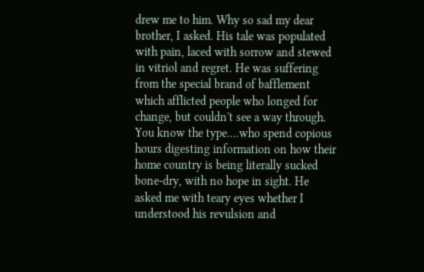drew me to him. Why so sad my dear brother, I asked. His tale was populated with pain, laced with sorrow and stewed in vitriol and regret. He was suffering from the special brand of bafflement which afflicted people who longed for change, but couldn't see a way through. You know the type....who spend copious hours digesting information on how their home country is being literally sucked bone-dry, with no hope in sight. He asked me with teary eyes whether I understood his revulsion and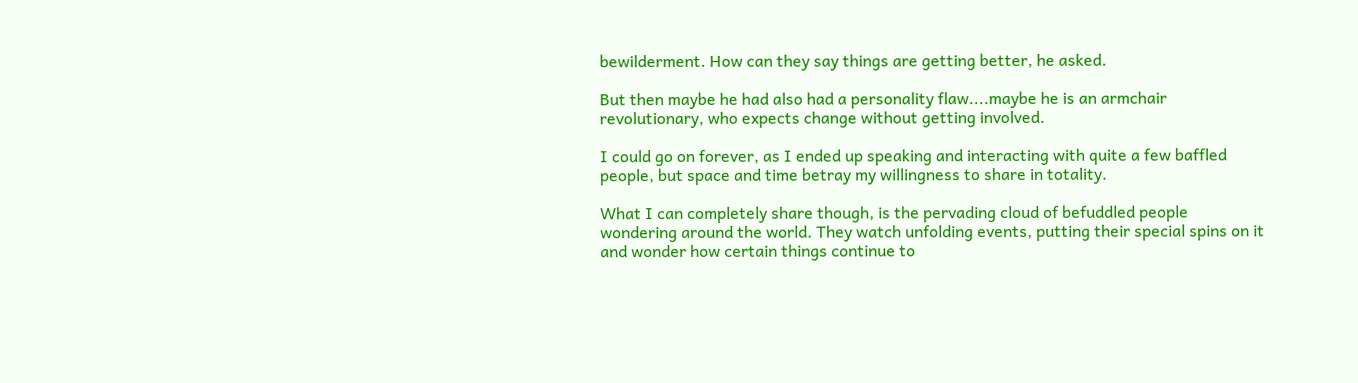bewilderment. How can they say things are getting better, he asked.

But then maybe he had also had a personality flaw....maybe he is an armchair revolutionary, who expects change without getting involved.

I could go on forever, as I ended up speaking and interacting with quite a few baffled people, but space and time betray my willingness to share in totality.

What I can completely share though, is the pervading cloud of befuddled people wondering around the world. They watch unfolding events, putting their special spins on it and wonder how certain things continue to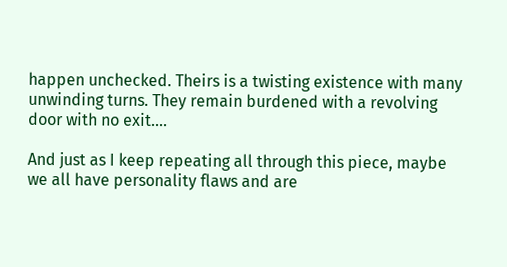happen unchecked. Theirs is a twisting existence with many unwinding turns. They remain burdened with a revolving door with no exit....

And just as I keep repeating all through this piece, maybe we all have personality flaws and are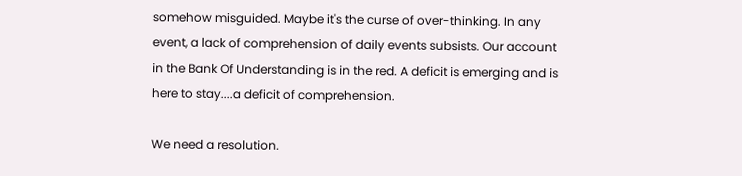somehow misguided. Maybe it's the curse of over-thinking. In any event, a lack of comprehension of daily events subsists. Our account in the Bank Of Understanding is in the red. A deficit is emerging and is here to stay....a deficit of comprehension.

We need a resolution.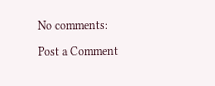No comments:

Post a Comment